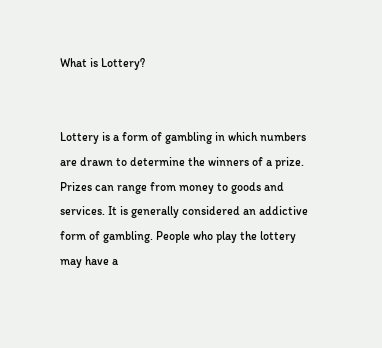What is Lottery?


Lottery is a form of gambling in which numbers are drawn to determine the winners of a prize. Prizes can range from money to goods and services. It is generally considered an addictive form of gambling. People who play the lottery may have a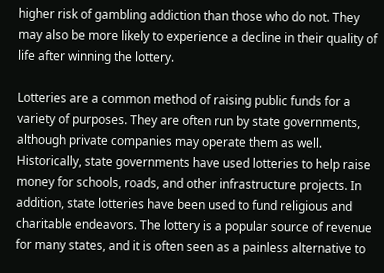higher risk of gambling addiction than those who do not. They may also be more likely to experience a decline in their quality of life after winning the lottery.

Lotteries are a common method of raising public funds for a variety of purposes. They are often run by state governments, although private companies may operate them as well. Historically, state governments have used lotteries to help raise money for schools, roads, and other infrastructure projects. In addition, state lotteries have been used to fund religious and charitable endeavors. The lottery is a popular source of revenue for many states, and it is often seen as a painless alternative to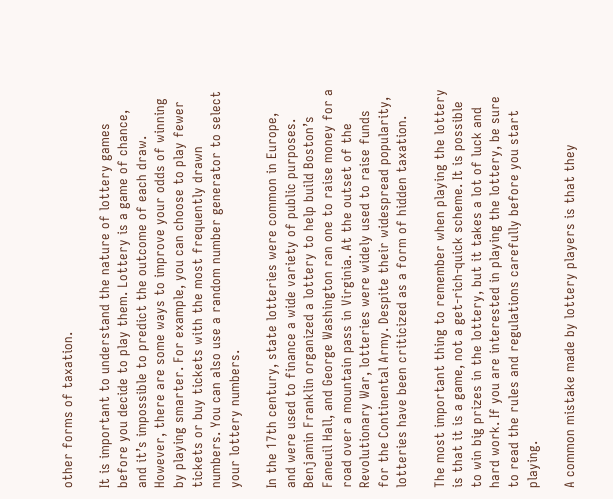other forms of taxation.

It is important to understand the nature of lottery games before you decide to play them. Lottery is a game of chance, and it’s impossible to predict the outcome of each draw. However, there are some ways to improve your odds of winning by playing smarter. For example, you can choose to play fewer tickets or buy tickets with the most frequently drawn numbers. You can also use a random number generator to select your lottery numbers.

In the 17th century, state lotteries were common in Europe, and were used to finance a wide variety of public purposes. Benjamin Franklin organized a lottery to help build Boston’s Faneuil Hall, and George Washington ran one to raise money for a road over a mountain pass in Virginia. At the outset of the Revolutionary War, lotteries were widely used to raise funds for the Continental Army. Despite their widespread popularity, lotteries have been criticized as a form of hidden taxation.

The most important thing to remember when playing the lottery is that it is a game, not a get-rich-quick scheme. It is possible to win big prizes in the lottery, but it takes a lot of luck and hard work. If you are interested in playing the lottery, be sure to read the rules and regulations carefully before you start playing.

A common mistake made by lottery players is that they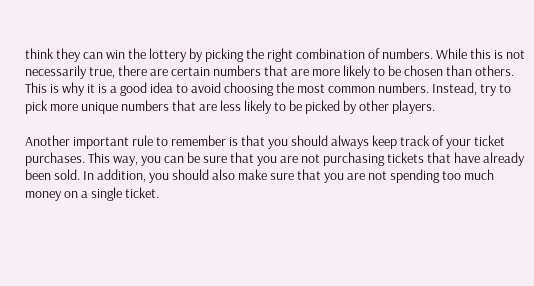think they can win the lottery by picking the right combination of numbers. While this is not necessarily true, there are certain numbers that are more likely to be chosen than others. This is why it is a good idea to avoid choosing the most common numbers. Instead, try to pick more unique numbers that are less likely to be picked by other players.

Another important rule to remember is that you should always keep track of your ticket purchases. This way, you can be sure that you are not purchasing tickets that have already been sold. In addition, you should also make sure that you are not spending too much money on a single ticket.